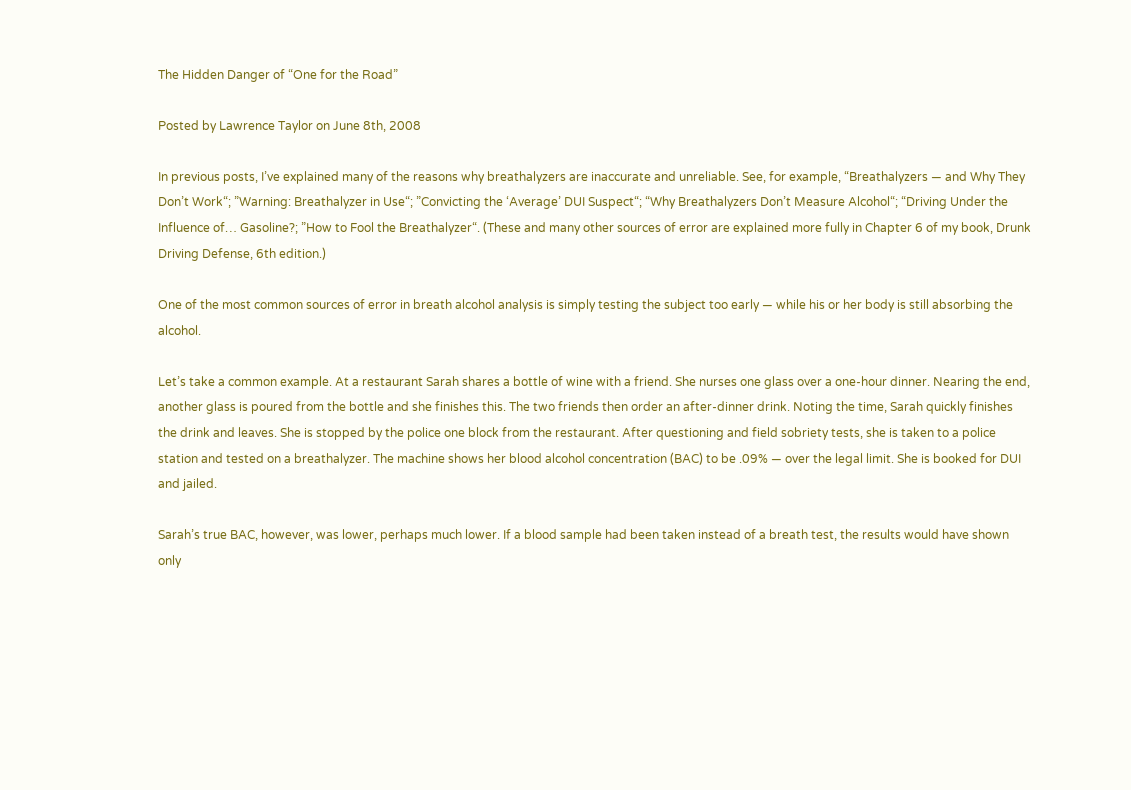The Hidden Danger of “One for the Road”

Posted by Lawrence Taylor on June 8th, 2008

In previous posts, I’ve explained many of the reasons why breathalyzers are inaccurate and unreliable. See, for example, “Breathalyzers — and Why They Don’t Work“; ”Warning: Breathalyzer in Use“; ”Convicting the ‘Average’ DUI Suspect“; “Why Breathalyzers Don’t Measure Alcohol“; “Driving Under the Influence of… Gasoline?; ”How to Fool the Breathalyzer“. (These and many other sources of error are explained more fully in Chapter 6 of my book, Drunk Driving Defense, 6th edition.)

One of the most common sources of error in breath alcohol analysis is simply testing the subject too early — while his or her body is still absorbing the alcohol.

Let’s take a common example. At a restaurant Sarah shares a bottle of wine with a friend. She nurses one glass over a one-hour dinner. Nearing the end, another glass is poured from the bottle and she finishes this. The two friends then order an after-dinner drink. Noting the time, Sarah quickly finishes the drink and leaves. She is stopped by the police one block from the restaurant. After questioning and field sobriety tests, she is taken to a police station and tested on a breathalyzer. The machine shows her blood alcohol concentration (BAC) to be .09% — over the legal limit. She is booked for DUI and jailed.

Sarah’s true BAC, however, was lower, perhaps much lower. If a blood sample had been taken instead of a breath test, the results would have shown only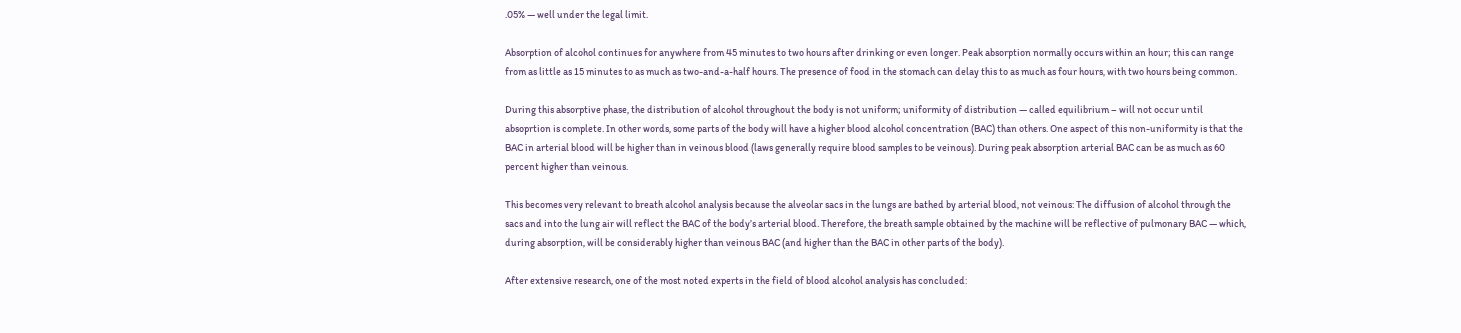.05% — well under the legal limit.

Absorption of alcohol continues for anywhere from 45 minutes to two hours after drinking or even longer. Peak absorption normally occurs within an hour; this can range from as little as 15 minutes to as much as two-and-a-half hours. The presence of food in the stomach can delay this to as much as four hours, with two hours being common.

During this absorptive phase, the distribution of alcohol throughout the body is not uniform; uniformity of distribution — called equilibrium – will not occur until absoprtion is complete. In other words, some parts of the body will have a higher blood alcohol concentration (BAC) than others. One aspect of this non-uniformity is that the BAC in arterial blood will be higher than in veinous blood (laws generally require blood samples to be veinous). During peak absorption arterial BAC can be as much as 60 percent higher than veinous.

This becomes very relevant to breath alcohol analysis because the alveolar sacs in the lungs are bathed by arterial blood, not veinous: The diffusion of alcohol through the sacs and into the lung air will reflect the BAC of the body’s arterial blood. Therefore, the breath sample obtained by the machine will be reflective of pulmonary BAC — which, during absorption, will be considerably higher than veinous BAC (and higher than the BAC in other parts of the body).

After extensive research, one of the most noted experts in the field of blood alcohol analysis has concluded: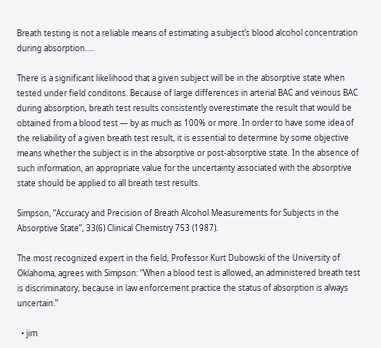Breath testing is not a reliable means of estimating a subject’s blood alcohol concentration during absorption…..

There is a significant likelihood that a given subject will be in the absorptive state when tested under field conditons. Because of large differences in arterial BAC and veinous BAC during absorption, breath test results consistently overestimate the result that would be obtained from a blood test — by as much as 100% or more. In order to have some idea of the reliability of a given breath test result, it is essential to determine by some objective means whether the subject is in the absorptive or post-absorptive state. In the absence of such information, an appropriate value for the uncertainty associated with the absorptive state should be applied to all breath test results.

Simpson, “Accuracy and Precision of Breath Alcohol Measurements for Subjects in the Absorptive State”, 33(6) Clinical Chemistry 753 (1987).

The most recognized expert in the field, Professor Kurt Dubowski of the University of Oklahoma, agrees with Simpson: “When a blood test is allowed, an administered breath test is discriminatory, because in law enforcement practice the status of absorption is always uncertain.”

  • jim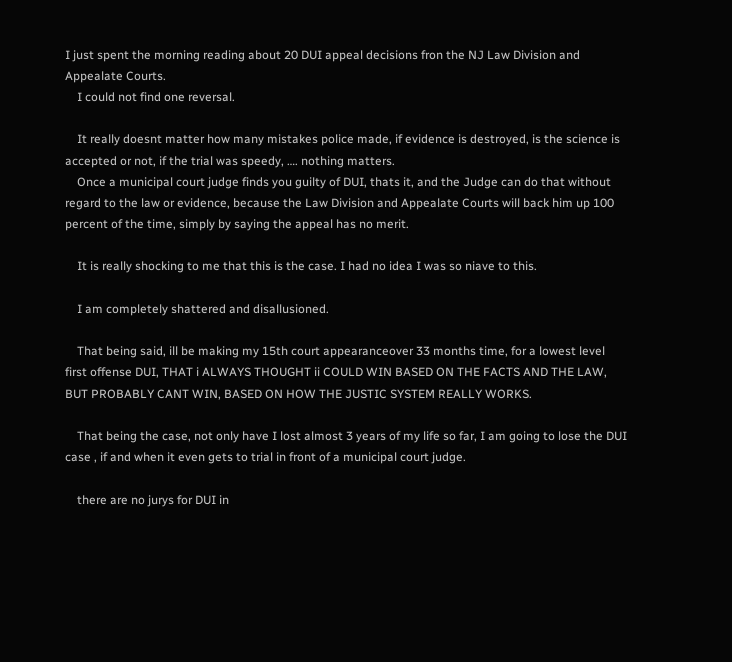I just spent the morning reading about 20 DUI appeal decisions fron the NJ Law Division and Appealate Courts.
    I could not find one reversal.

    It really doesnt matter how many mistakes police made, if evidence is destroyed, is the science is accepted or not, if the trial was speedy, …. nothing matters.
    Once a municipal court judge finds you guilty of DUI, thats it, and the Judge can do that without regard to the law or evidence, because the Law Division and Appealate Courts will back him up 100 percent of the time, simply by saying the appeal has no merit.

    It is really shocking to me that this is the case. I had no idea I was so niave to this.

    I am completely shattered and disallusioned.

    That being said, ill be making my 15th court appearanceover 33 months time, for a lowest level first offense DUI, THAT i ALWAYS THOUGHT ii COULD WIN BASED ON THE FACTS AND THE LAW, BUT PROBABLY CANT WIN, BASED ON HOW THE JUSTIC SYSTEM REALLY WORKS.

    That being the case, not only have I lost almost 3 years of my life so far, I am going to lose the DUI case , if and when it even gets to trial in front of a municipal court judge.

    there are no jurys for DUI in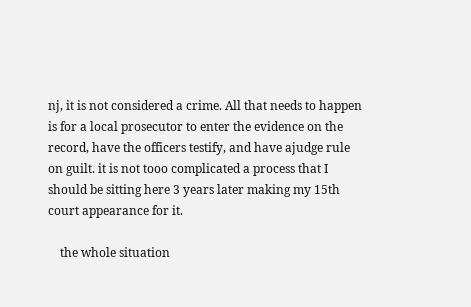nj, it is not considered a crime. All that needs to happen is for a local prosecutor to enter the evidence on the record, have the officers testify, and have ajudge rule on guilt. it is not tooo complicated a process that I should be sitting here 3 years later making my 15th court appearance for it.

    the whole situation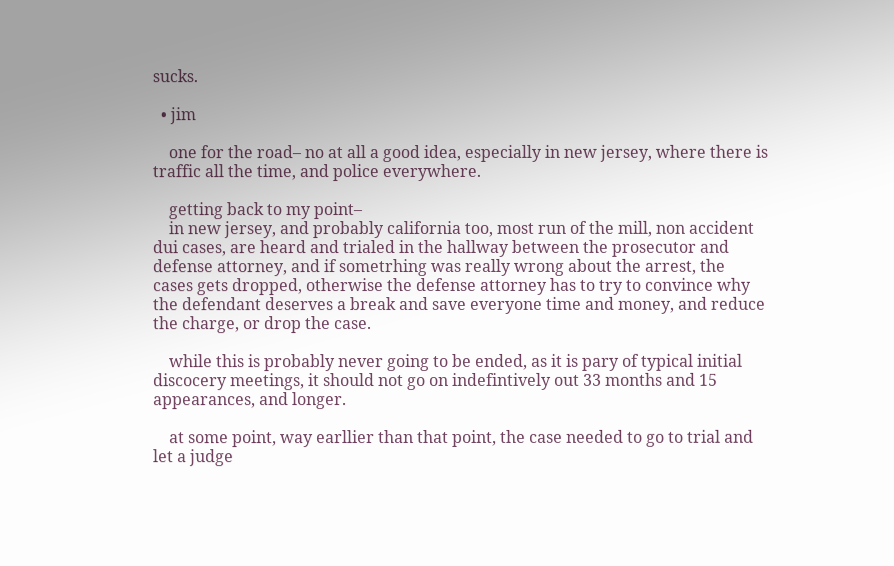sucks.

  • jim

    one for the road– no at all a good idea, especially in new jersey, where there is traffic all the time, and police everywhere.

    getting back to my point–
    in new jersey, and probably california too, most run of the mill, non accident dui cases, are heard and trialed in the hallway between the prosecutor and defense attorney, and if sometrhing was really wrong about the arrest, the cases gets dropped, otherwise the defense attorney has to try to convince why the defendant deserves a break and save everyone time and money, and reduce the charge, or drop the case.

    while this is probably never going to be ended, as it is pary of typical initial discocery meetings, it should not go on indefintively out 33 months and 15 appearances, and longer.

    at some point, way earllier than that point, the case needed to go to trial and let a judge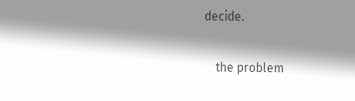decide.

    the problem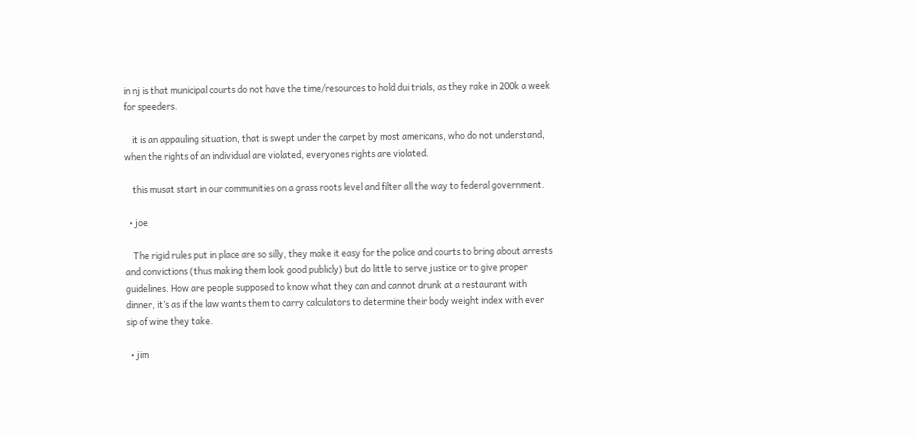in nj is that municipal courts do not have the time/resources to hold dui trials, as they rake in 200k a week for speeders.

    it is an appauling situation, that is swept under the carpet by most americans, who do not understand, when the rights of an individual are violated, everyones rights are violated.

    this musat start in our communities on a grass roots level and filter all the way to federal government.

  • joe

    The rigid rules put in place are so silly, they make it easy for the police and courts to bring about arrests and convictions (thus making them look good publicly) but do little to serve justice or to give proper guidelines. How are people supposed to know what they can and cannot drunk at a restaurant with dinner, it’s as if the law wants them to carry calculators to determine their body weight index with ever sip of wine they take.

  • jim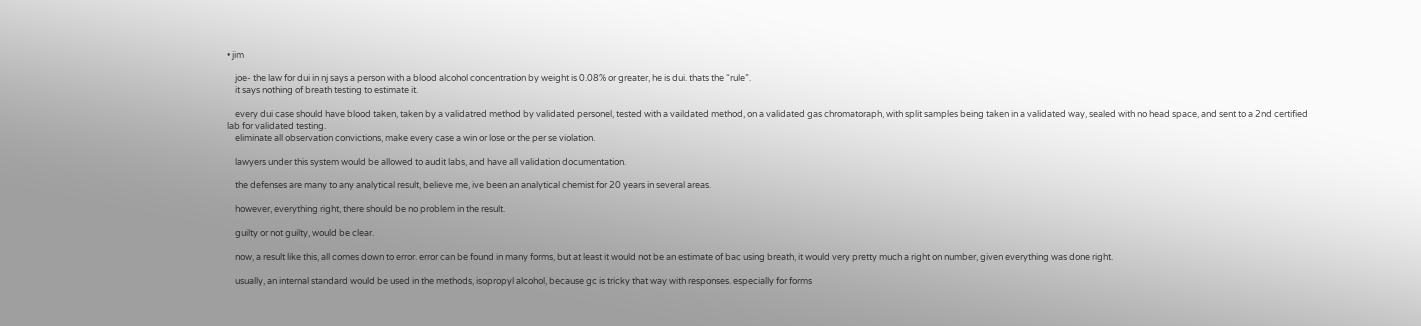• jim

    joe- the law for dui in nj says a person with a blood alcohol concentration by weight is 0.08% or greater, he is dui. thats the “rule”.
    it says nothing of breath testing to estimate it.

    every dui case should have blood taken, taken by a validatred method by validated personel, tested with a vaildated method, on a validated gas chromatoraph, with split samples being taken in a validated way, sealed with no head space, and sent to a 2nd certified lab for validated testing.
    eliminate all observation convictions, make every case a win or lose or the per se violation.

    lawyers under this system would be allowed to audit labs, and have all validation documentation.

    the defenses are many to any analytical result, believe me, ive been an analytical chemist for 20 years in several areas.

    however, everything right, there should be no problem in the result.

    guilty or not guilty, would be clear.

    now, a result like this, all comes down to error. error can be found in many forms, but at least it would not be an estimate of bac using breath, it would very pretty much a right on number, given everything was done right.

    usually, an internal standard would be used in the methods, isopropyl alcohol, because gc is tricky that way with responses. especially for forms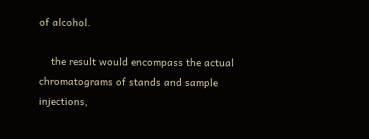of alcohol.

    the result would encompass the actual chromatograms of stands and sample injections,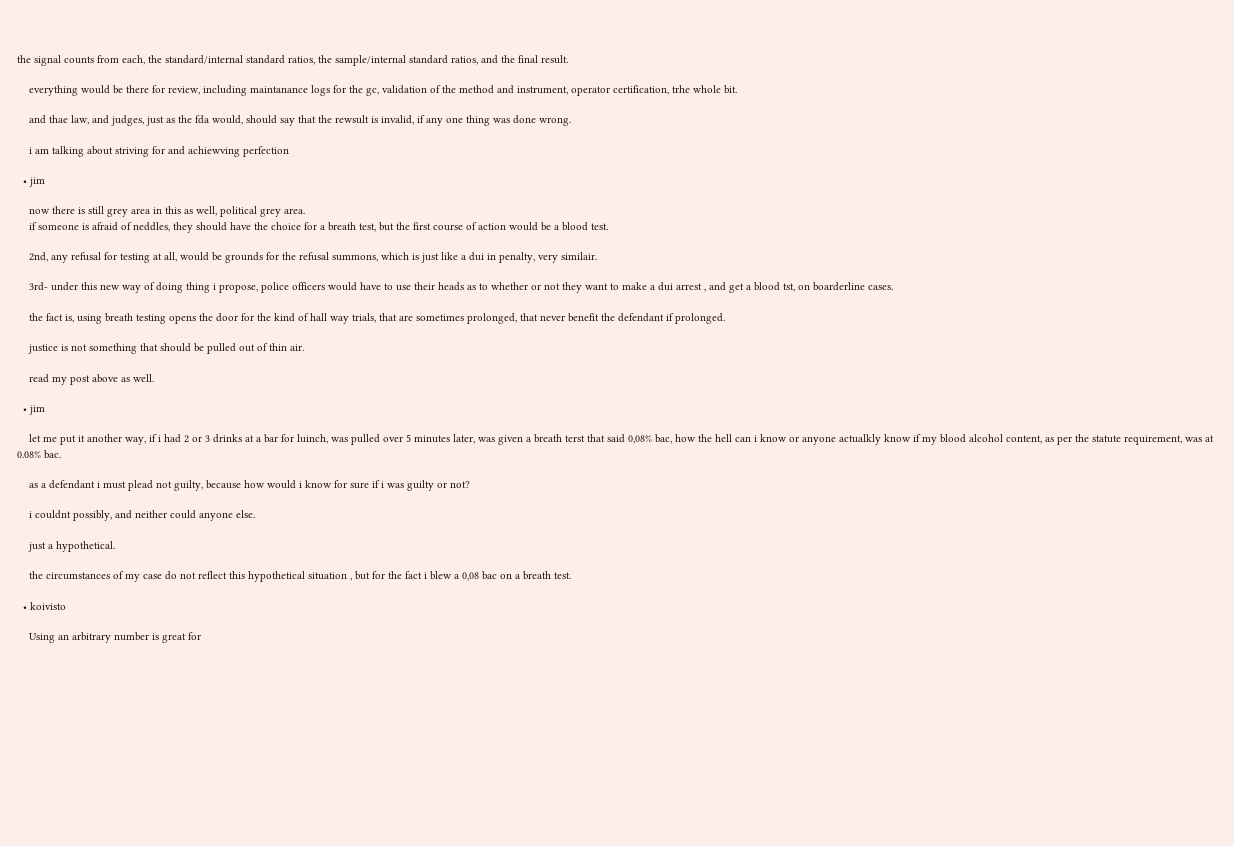the signal counts from each, the standard/internal standard ratios, the sample/internal standard ratios, and the final result.

    everything would be there for review, including maintanance logs for the gc, validation of the method and instrument, operator certification, trhe whole bit.

    and thae law, and judges, just as the fda would, should say that the rewsult is invalid, if any one thing was done wrong.

    i am talking about striving for and achiewving perfection

  • jim

    now there is still grey area in this as well, political grey area.
    if someone is afraid of neddles, they should have the choice for a breath test, but the first course of action would be a blood test.

    2nd, any refusal for testing at all, would be grounds for the refusal summons, which is just like a dui in penalty, very similair.

    3rd- under this new way of doing thing i propose, police officers would have to use their heads as to whether or not they want to make a dui arrest , and get a blood tst, on boarderline cases.

    the fact is, using breath testing opens the door for the kind of hall way trials, that are sometimes prolonged, that never benefit the defendant if prolonged.

    justice is not something that should be pulled out of thin air.

    read my post above as well.

  • jim

    let me put it another way, if i had 2 or 3 drinks at a bar for luinch, was pulled over 5 minutes later, was given a breath terst that said 0,08% bac, how the hell can i know or anyone actualkly know if my blood alcohol content, as per the statute requirement, was at 0.08% bac.

    as a defendant i must plead not guilty, because how would i know for sure if i was guilty or not?

    i couldnt possibly, and neither could anyone else.

    just a hypothetical.

    the circumstances of my case do not reflect this hypothetical situation , but for the fact i blew a 0,08 bac on a breath test.

  • koivisto

    Using an arbitrary number is great for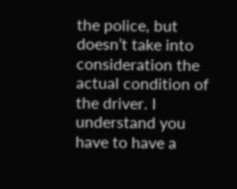the police, but doesn’t take into consideration the actual condition of the driver. I understand you have to have a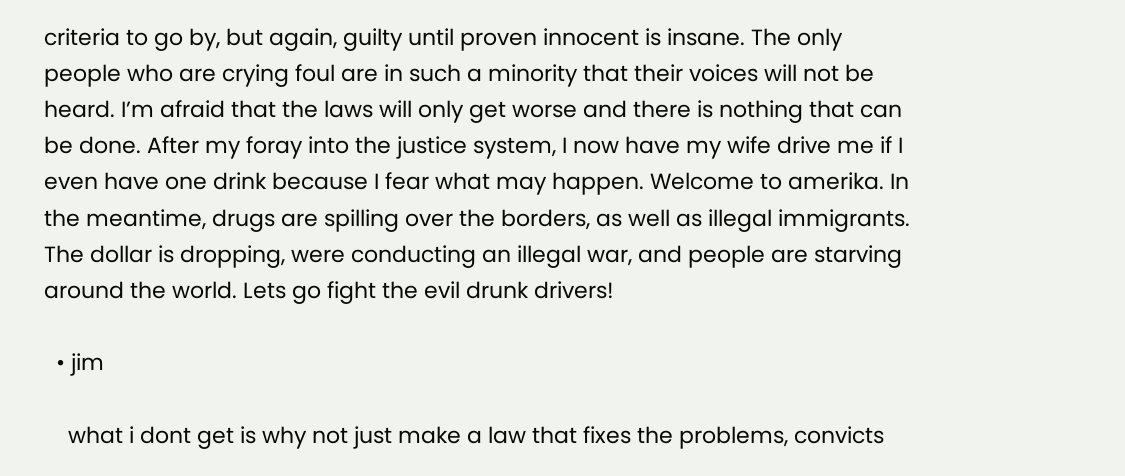criteria to go by, but again, guilty until proven innocent is insane. The only people who are crying foul are in such a minority that their voices will not be heard. I’m afraid that the laws will only get worse and there is nothing that can be done. After my foray into the justice system, I now have my wife drive me if I even have one drink because I fear what may happen. Welcome to amerika. In the meantime, drugs are spilling over the borders, as well as illegal immigrants. The dollar is dropping, were conducting an illegal war, and people are starving around the world. Lets go fight the evil drunk drivers!

  • jim

    what i dont get is why not just make a law that fixes the problems, convicts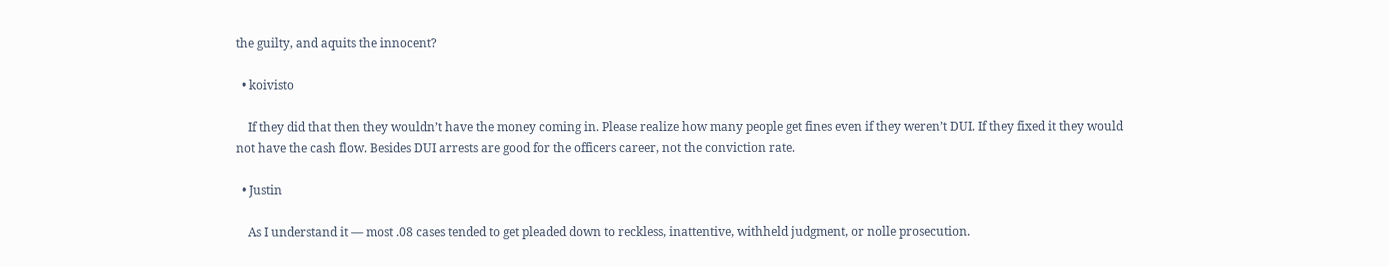the guilty, and aquits the innocent?

  • koivisto

    If they did that then they wouldn’t have the money coming in. Please realize how many people get fines even if they weren’t DUI. If they fixed it they would not have the cash flow. Besides DUI arrests are good for the officers career, not the conviction rate.

  • Justin

    As I understand it — most .08 cases tended to get pleaded down to reckless, inattentive, withheld judgment, or nolle prosecution.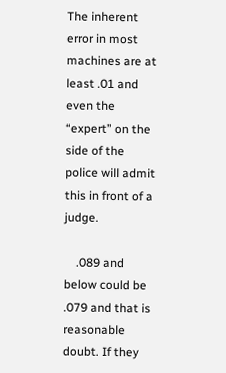The inherent error in most machines are at least .01 and even the “expert” on the side of the police will admit this in front of a judge.

    .089 and below could be .079 and that is reasonable doubt. If they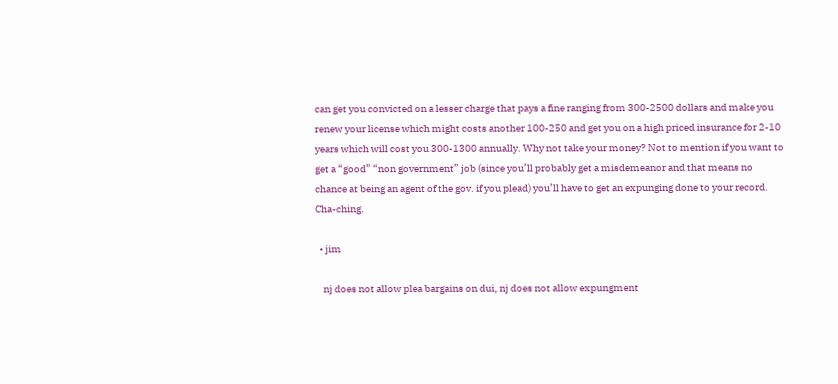can get you convicted on a lesser charge that pays a fine ranging from 300-2500 dollars and make you renew your license which might costs another 100-250 and get you on a high priced insurance for 2-10 years which will cost you 300-1300 annually. Why not take your money? Not to mention if you want to get a “good” “non government” job (since you’ll probably get a misdemeanor and that means no chance at being an agent of the gov. if you plead) you’ll have to get an expunging done to your record. Cha-ching.

  • jim

    nj does not allow plea bargains on dui, nj does not allow expungment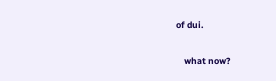of dui.

    what now?